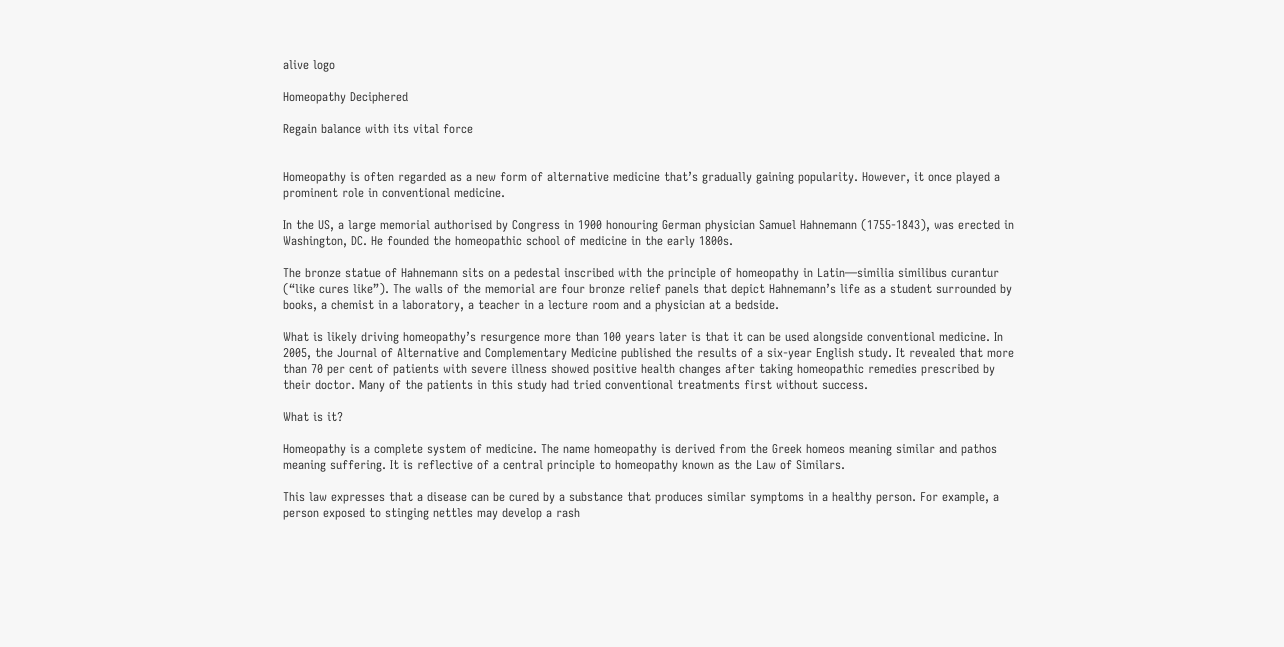alive logo

Homeopathy Deciphered

Regain balance with its vital force


Homeopathy is often regarded as a new form of alternative medicine that’s gradually gaining popularity. However, it once played a prominent role in conventional medicine.

In the US, a large memorial authorised by Congress in 1900 honouring German physician Samuel Hahnemann (1755-1843), was erected in Washington, DC. He founded the homeopathic school of medicine in the early 1800s.

The bronze statue of Hahnemann sits on a pedestal inscribed with the principle of homeopathy in Latin—similia similibus curantur (“like cures like”). The walls of the memorial are four bronze relief panels that depict Hahnemann’s life as a student surrounded by books, a chemist in a laboratory, a teacher in a lecture room and a physician at a bedside.

What is likely driving homeopathy’s resurgence more than 100 years later is that it can be used alongside conventional medicine. In 2005, the Journal of Alternative and Complementary Medicine published the results of a six-year English study. It revealed that more than 70 per cent of patients with severe illness showed positive health changes after taking homeopathic remedies prescribed by their doctor. Many of the patients in this study had tried conventional treatments first without success.

What is it?

Homeopathy is a complete system of medicine. The name homeopathy is derived from the Greek homeos meaning similar and pathos meaning suffering. It is reflective of a central principle to homeopathy known as the Law of Similars.

This law expresses that a disease can be cured by a substance that produces similar symptoms in a healthy person. For example, a person exposed to stinging nettles may develop a rash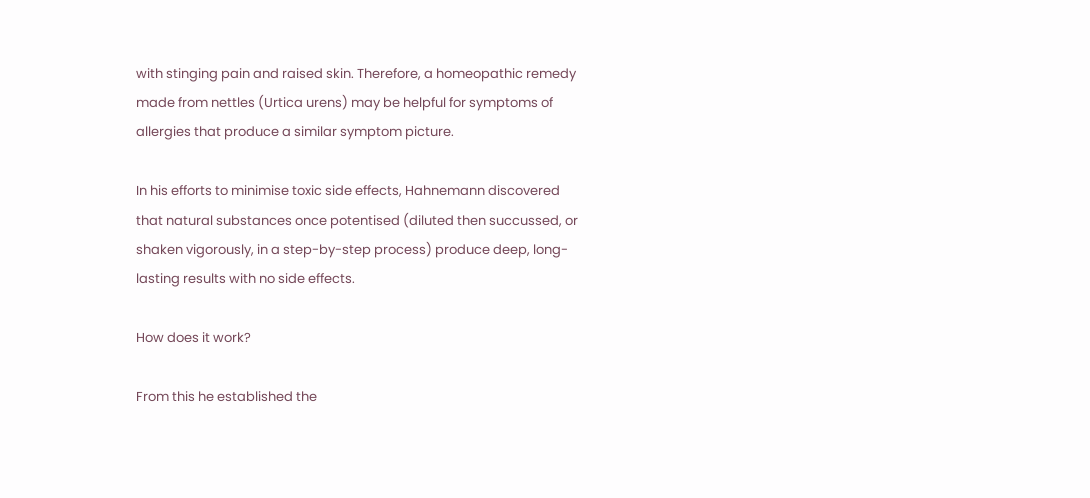with stinging pain and raised skin. Therefore, a homeopathic remedy made from nettles (Urtica urens) may be helpful for symptoms of allergies that produce a similar symptom picture.

In his efforts to minimise toxic side effects, Hahnemann discovered that natural substances once potentised (diluted then succussed, or shaken vigorously, in a step-by-step process) produce deep, long-lasting results with no side effects.

How does it work?

From this he established the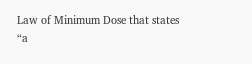Law of Minimum Dose that states “a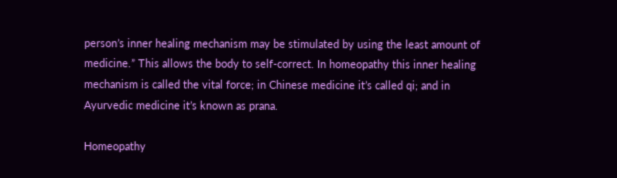person’s inner healing mechanism may be stimulated by using the least amount of medicine.” This allows the body to self-correct. In homeopathy this inner healing mechanism is called the vital force; in Chinese medicine it’s called qi; and in Ayurvedic medicine it’s known as prana.

Homeopathy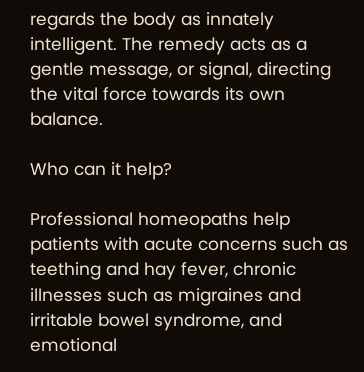regards the body as innately intelligent. The remedy acts as a gentle message, or signal, directing the vital force towards its own balance.

Who can it help?

Professional homeopaths help patients with acute concerns such as teething and hay fever, chronic illnesses such as migraines and irritable bowel syndrome, and emotional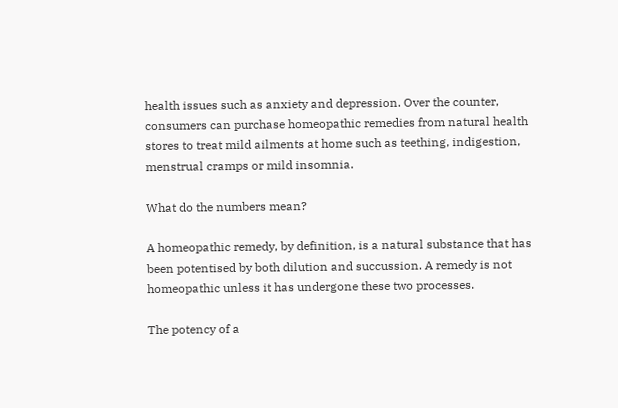health issues such as anxiety and depression. Over the counter, consumers can purchase homeopathic remedies from natural health stores to treat mild ailments at home such as teething, indigestion, menstrual cramps or mild insomnia.

What do the numbers mean?

A homeopathic remedy, by definition, is a natural substance that has been potentised by both dilution and succussion. A remedy is not homeopathic unless it has undergone these two processes.

The potency of a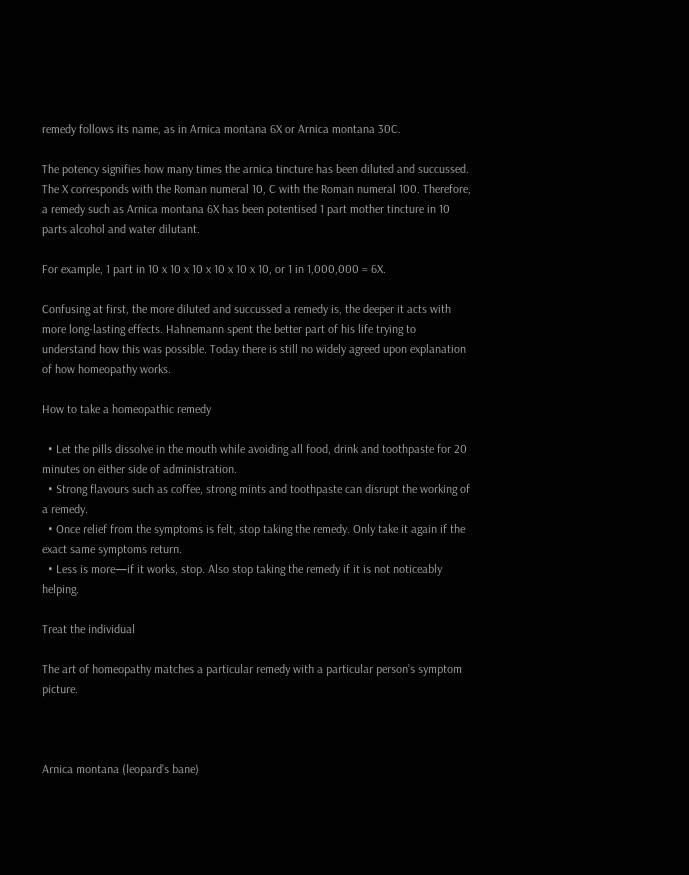remedy follows its name, as in Arnica montana 6X or Arnica montana 30C.

The potency signifies how many times the arnica tincture has been diluted and succussed. The X corresponds with the Roman numeral 10, C with the Roman numeral 100. Therefore, a remedy such as Arnica montana 6X has been potentised 1 part mother tincture in 10 parts alcohol and water dilutant.

For example, 1 part in 10 x 10 x 10 x 10 x 10 x 10, or 1 in 1,000,000 = 6X.

Confusing at first, the more diluted and succussed a remedy is, the deeper it acts with more long-lasting effects. Hahnemann spent the better part of his life trying to understand how this was possible. Today there is still no widely agreed upon explanation of how homeopathy works.

How to take a homeopathic remedy

  • Let the pills dissolve in the mouth while avoiding all food, drink and toothpaste for 20 minutes on either side of administration.
  • Strong flavours such as coffee, strong mints and toothpaste can disrupt the working of a remedy.
  • Once relief from the symptoms is felt, stop taking the remedy. Only take it again if the exact same symptoms return.
  • Less is more—if it works, stop. Also stop taking the remedy if it is not noticeably helping.

Treat the individual

The art of homeopathy matches a particular remedy with a particular person’s symptom picture.



Arnica montana (leopard’s bane)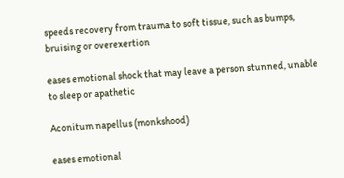speeds recovery from trauma to soft tissue, such as bumps, bruising or overexertion

eases emotional shock that may leave a person stunned, unable to sleep or apathetic

Aconitum napellus (monkshood)

eases emotional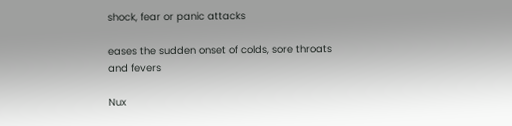shock, fear or panic attacks

eases the sudden onset of colds, sore throats and fevers

Nux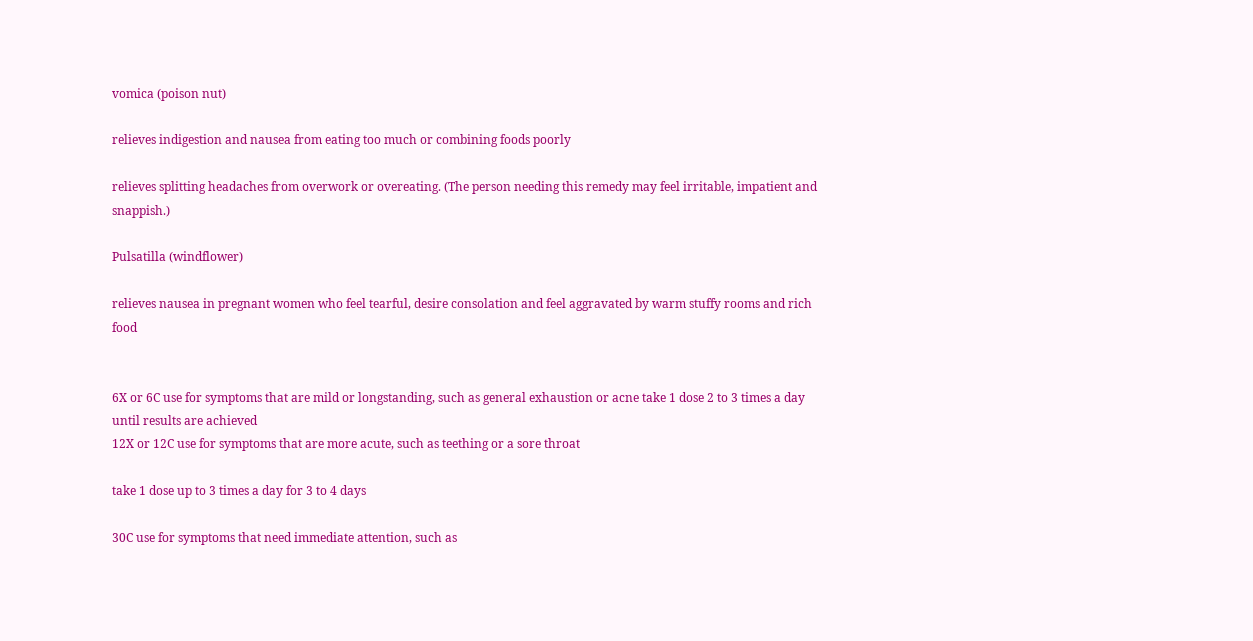vomica (poison nut)

relieves indigestion and nausea from eating too much or combining foods poorly

relieves splitting headaches from overwork or overeating. (The person needing this remedy may feel irritable, impatient and snappish.)

Pulsatilla (windflower)

relieves nausea in pregnant women who feel tearful, desire consolation and feel aggravated by warm stuffy rooms and rich food


6X or 6C use for symptoms that are mild or longstanding, such as general exhaustion or acne take 1 dose 2 to 3 times a day until results are achieved
12X or 12C use for symptoms that are more acute, such as teething or a sore throat

take 1 dose up to 3 times a day for 3 to 4 days

30C use for symptoms that need immediate attention, such as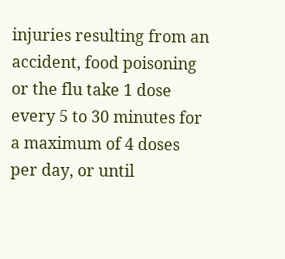injuries resulting from an accident, food poisoning or the flu take 1 dose every 5 to 30 minutes for a maximum of 4 doses per day, or until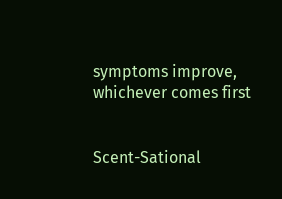symptoms improve, whichever comes first


Scent-Sational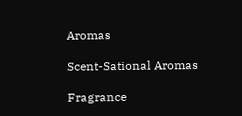Aromas

Scent-Sational Aromas

Fragrance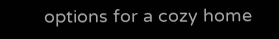options for a cozy home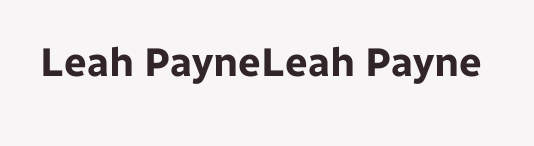Leah PayneLeah Payne